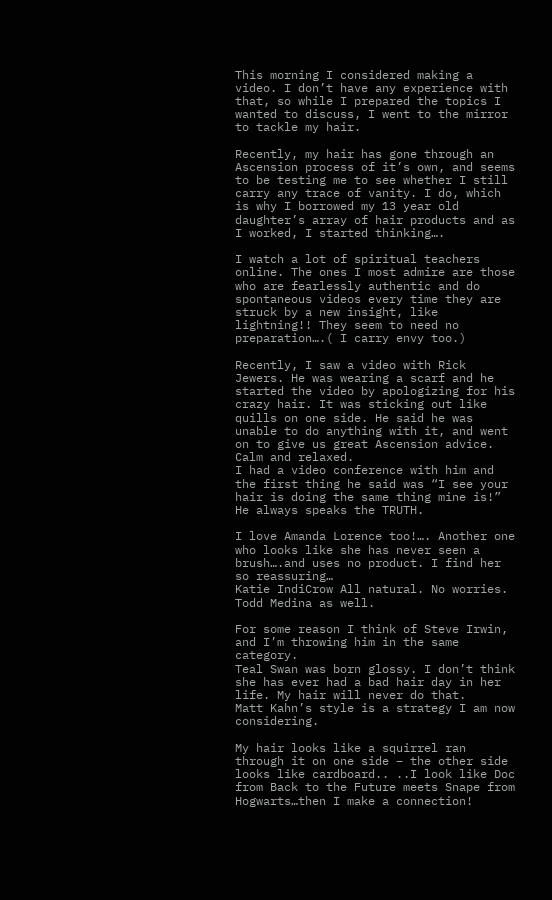This morning I considered making a video. I don’t have any experience with that, so while I prepared the topics I wanted to discuss, I went to the mirror to tackle my hair.

Recently, my hair has gone through an Ascension process of it’s own, and seems to be testing me to see whether I still carry any trace of vanity. I do, which is why I borrowed my 13 year old daughter’s array of hair products and as I worked, I started thinking….

I watch a lot of spiritual teachers online. The ones I most admire are those who are fearlessly authentic and do spontaneous videos every time they are struck by a new insight, like lightning!! They seem to need no preparation….( I carry envy too.)

Recently, I saw a video with Rick Jewers. He was wearing a scarf and he started the video by apologizing for his crazy hair. It was sticking out like quills on one side. He said he was unable to do anything with it, and went on to give us great Ascension advice. Calm and relaxed.
I had a video conference with him and the first thing he said was “I see your hair is doing the same thing mine is!” He always speaks the TRUTH.

I love Amanda Lorence too!…. Another one who looks like she has never seen a brush….and uses no product. I find her so reassuring…
Katie IndiCrow All natural. No worries. Todd Medina as well.

For some reason I think of Steve Irwin, and I’m throwing him in the same category.
Teal Swan was born glossy. I don’t think she has ever had a bad hair day in her life. My hair will never do that.
Matt Kahn’s style is a strategy I am now considering.

My hair looks like a squirrel ran through it on one side – the other side looks like cardboard.. ..I look like Doc from Back to the Future meets Snape from Hogwarts…then I make a connection!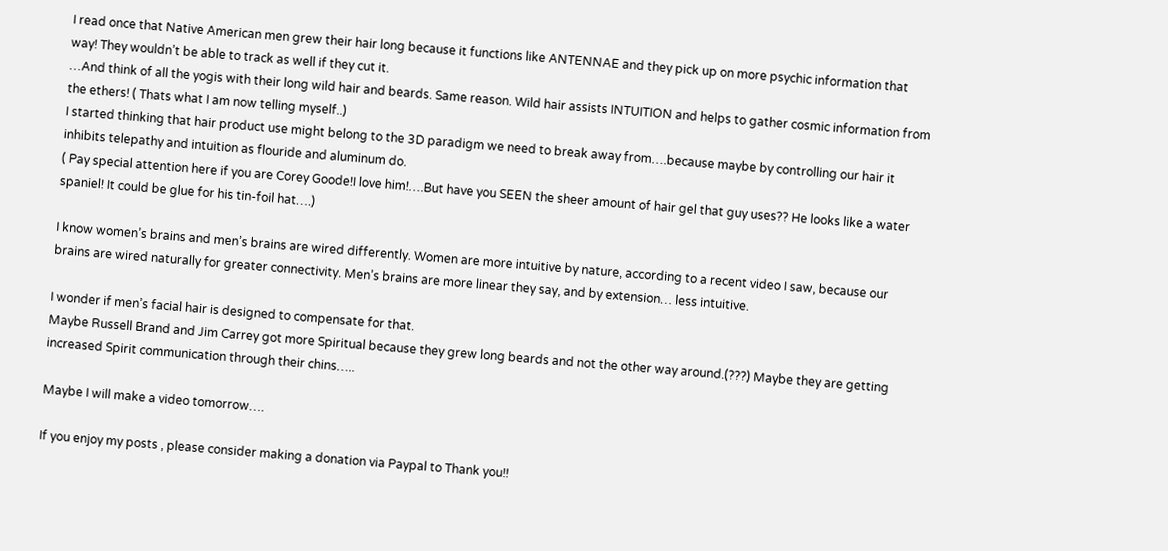I read once that Native American men grew their hair long because it functions like ANTENNAE and they pick up on more psychic information that way! They wouldn’t be able to track as well if they cut it.
…And think of all the yogis with their long wild hair and beards. Same reason. Wild hair assists INTUITION and helps to gather cosmic information from the ethers! ( Thats what I am now telling myself..)
I started thinking that hair product use might belong to the 3D paradigm we need to break away from….because maybe by controlling our hair it inhibits telepathy and intuition as flouride and aluminum do.
( Pay special attention here if you are Corey Goode!I love him!….But have you SEEN the sheer amount of hair gel that guy uses?? He looks like a water spaniel! It could be glue for his tin-foil hat….)

I know women’s brains and men’s brains are wired differently. Women are more intuitive by nature, according to a recent video I saw, because our brains are wired naturally for greater connectivity. Men’s brains are more linear they say, and by extension… less intuitive.

I wonder if men’s facial hair is designed to compensate for that.
Maybe Russell Brand and Jim Carrey got more Spiritual because they grew long beards and not the other way around.(???) Maybe they are getting increased Spirit communication through their chins…..

Maybe I will make a video tomorrow….

If you enjoy my posts , please consider making a donation via Paypal to Thank you!!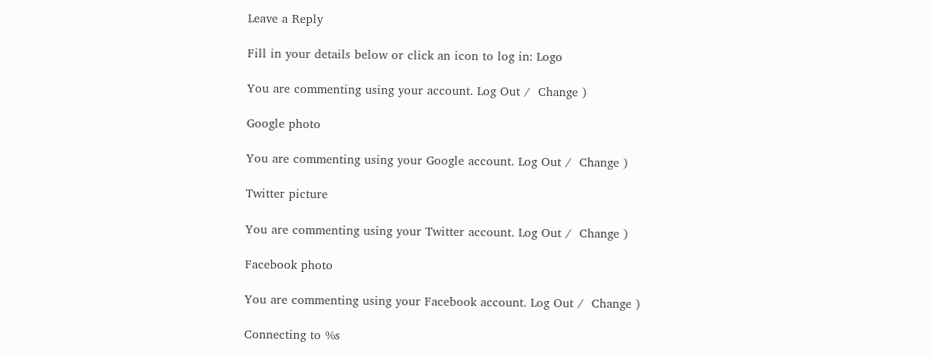Leave a Reply

Fill in your details below or click an icon to log in: Logo

You are commenting using your account. Log Out /  Change )

Google photo

You are commenting using your Google account. Log Out /  Change )

Twitter picture

You are commenting using your Twitter account. Log Out /  Change )

Facebook photo

You are commenting using your Facebook account. Log Out /  Change )

Connecting to %s